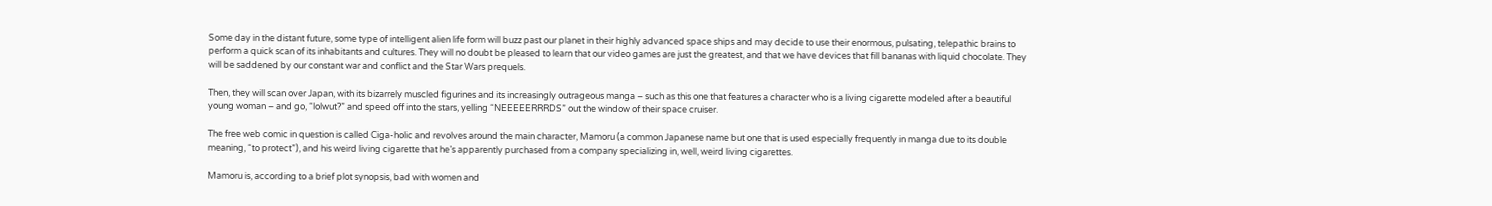Some day in the distant future, some type of intelligent alien life form will buzz past our planet in their highly advanced space ships and may decide to use their enormous, pulsating, telepathic brains to perform a quick scan of its inhabitants and cultures. They will no doubt be pleased to learn that our video games are just the greatest, and that we have devices that fill bananas with liquid chocolate. They will be saddened by our constant war and conflict and the Star Wars prequels.

Then, they will scan over Japan, with its bizarrely muscled figurines and its increasingly outrageous manga – such as this one that features a character who is a living cigarette modeled after a beautiful young woman – and go, “lolwut?” and speed off into the stars, yelling “NEEEEERRRDS” out the window of their space cruiser.

The free web comic in question is called Ciga-holic and revolves around the main character, Mamoru (a common Japanese name but one that is used especially frequently in manga due to its double meaning, “to protect”), and his weird living cigarette that he’s apparently purchased from a company specializing in, well, weird living cigarettes.

Mamoru is, according to a brief plot synopsis, bad with women and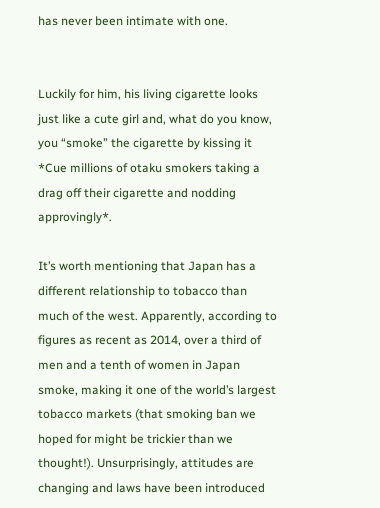has never been intimate with one.


Luckily for him, his living cigarette looks just like a cute girl and, what do you know, you “smoke” the cigarette by kissing it *Cue millions of otaku smokers taking a drag off their cigarette and nodding approvingly*.

It’s worth mentioning that Japan has a different relationship to tobacco than much of the west. Apparently, according to figures as recent as 2014, over a third of men and a tenth of women in Japan smoke, making it one of the world’s largest tobacco markets (that smoking ban we hoped for might be trickier than we thought!). Unsurprisingly, attitudes are changing and laws have been introduced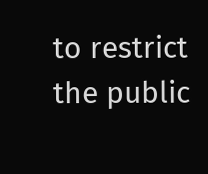to restrict the public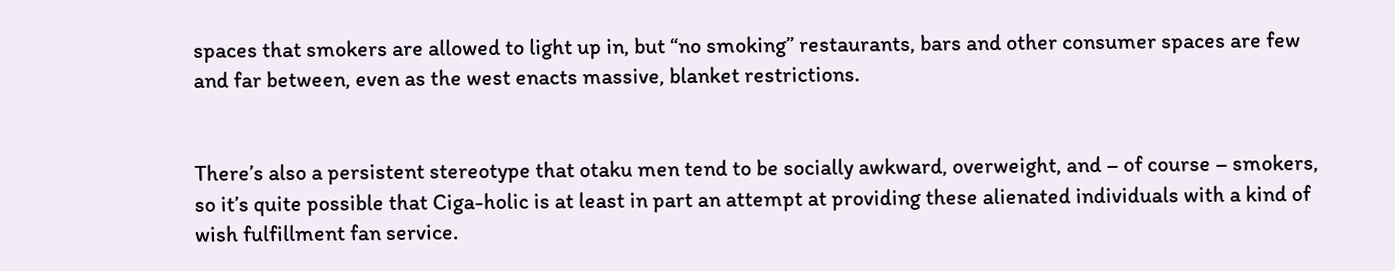spaces that smokers are allowed to light up in, but “no smoking” restaurants, bars and other consumer spaces are few and far between, even as the west enacts massive, blanket restrictions.


There’s also a persistent stereotype that otaku men tend to be socially awkward, overweight, and – of course – smokers, so it’s quite possible that Ciga-holic is at least in part an attempt at providing these alienated individuals with a kind of wish fulfillment fan service.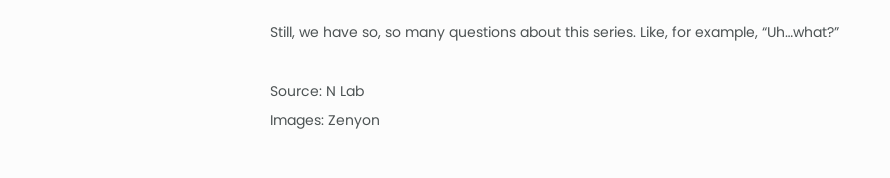Still, we have so, so many questions about this series. Like, for example, “Uh…what?”

Source: N Lab
Images: Zenyon